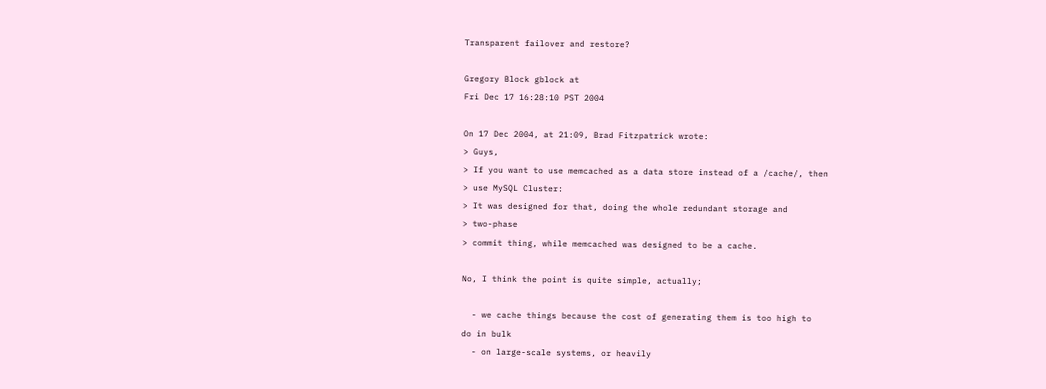Transparent failover and restore?

Gregory Block gblock at
Fri Dec 17 16:28:10 PST 2004

On 17 Dec 2004, at 21:09, Brad Fitzpatrick wrote:
> Guys,
> If you want to use memcached as a data store instead of a /cache/, then
> use MySQL Cluster:
> It was designed for that, doing the whole redundant storage and
> two-phase
> commit thing, while memcached was designed to be a cache.

No, I think the point is quite simple, actually;

  - we cache things because the cost of generating them is too high to
do in bulk
  - on large-scale systems, or heavily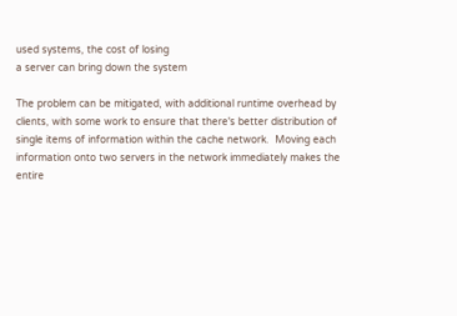used systems, the cost of losing
a server can bring down the system

The problem can be mitigated, with additional runtime overhead by
clients, with some work to ensure that there's better distribution of
single items of information within the cache network.  Moving each
information onto two servers in the network immediately makes the
entire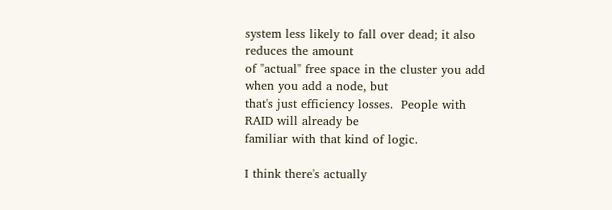system less likely to fall over dead; it also reduces the amount
of "actual" free space in the cluster you add when you add a node, but
that's just efficiency losses.  People with RAID will already be
familiar with that kind of logic.

I think there's actually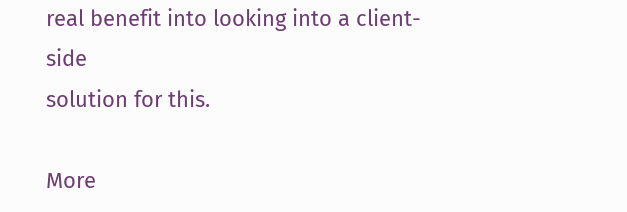real benefit into looking into a client-side
solution for this.

More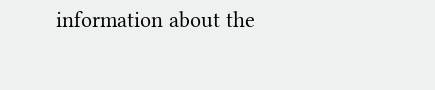information about the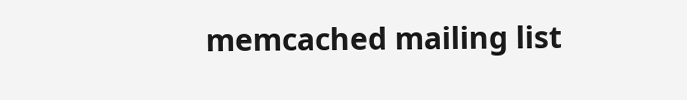memcached mailing list